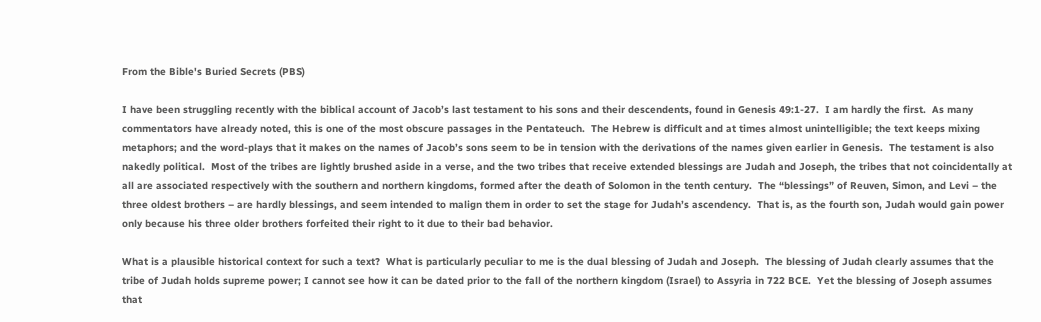From the Bible's Buried Secrets (PBS)

I have been struggling recently with the biblical account of Jacob’s last testament to his sons and their descendents, found in Genesis 49:1-27.  I am hardly the first.  As many commentators have already noted, this is one of the most obscure passages in the Pentateuch.  The Hebrew is difficult and at times almost unintelligible; the text keeps mixing metaphors; and the word-plays that it makes on the names of Jacob’s sons seem to be in tension with the derivations of the names given earlier in Genesis.  The testament is also nakedly political.  Most of the tribes are lightly brushed aside in a verse, and the two tribes that receive extended blessings are Judah and Joseph, the tribes that not coincidentally at all are associated respectively with the southern and northern kingdoms, formed after the death of Solomon in the tenth century.  The “blessings” of Reuven, Simon, and Levi – the three oldest brothers – are hardly blessings, and seem intended to malign them in order to set the stage for Judah’s ascendency.  That is, as the fourth son, Judah would gain power only because his three older brothers forfeited their right to it due to their bad behavior.

What is a plausible historical context for such a text?  What is particularly peculiar to me is the dual blessing of Judah and Joseph.  The blessing of Judah clearly assumes that the tribe of Judah holds supreme power; I cannot see how it can be dated prior to the fall of the northern kingdom (Israel) to Assyria in 722 BCE.  Yet the blessing of Joseph assumes that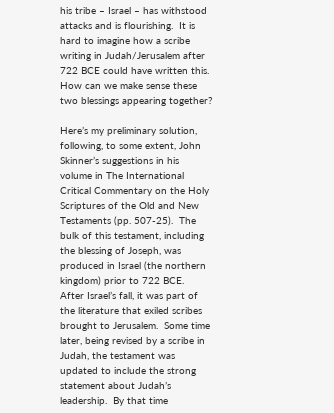his tribe – Israel – has withstood attacks and is flourishing.  It is hard to imagine how a scribe writing in Judah/Jerusalem after 722 BCE could have written this.  How can we make sense these two blessings appearing together?

Here’s my preliminary solution, following, to some extent, John Skinner’s suggestions in his volume in The International Critical Commentary on the Holy Scriptures of the Old and New Testaments (pp. 507-25).  The bulk of this testament, including the blessing of Joseph, was produced in Israel (the northern kingdom) prior to 722 BCE.  After Israel’s fall, it was part of the literature that exiled scribes brought to Jerusalem.  Some time later, being revised by a scribe in Judah, the testament was updated to include the strong statement about Judah’s leadership.  By that time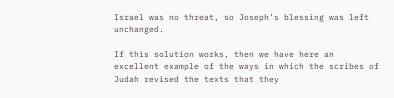Israel was no threat, so Joseph’s blessing was left unchanged.

If this solution works, then we have here an excellent example of the ways in which the scribes of Judah revised the texts that they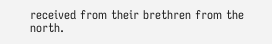received from their brethren from the north.